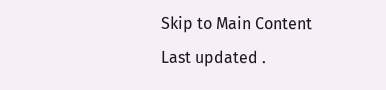Skip to Main Content
Last updated .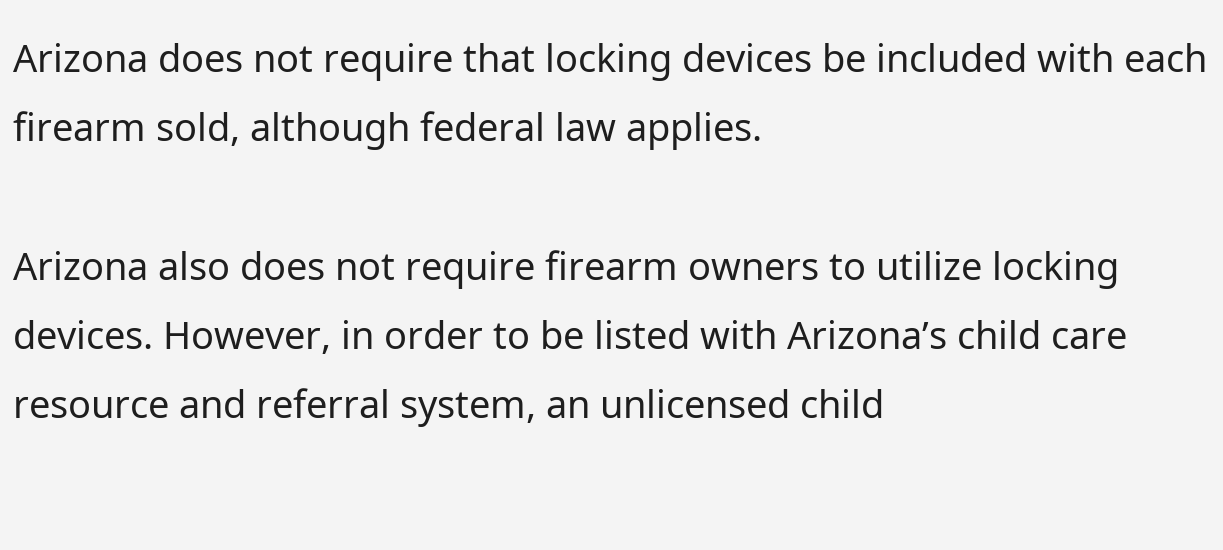Arizona does not require that locking devices be included with each firearm sold, although federal law applies.

Arizona also does not require firearm owners to utilize locking devices. However, in order to be listed with Arizona’s child care resource and referral system, an unlicensed child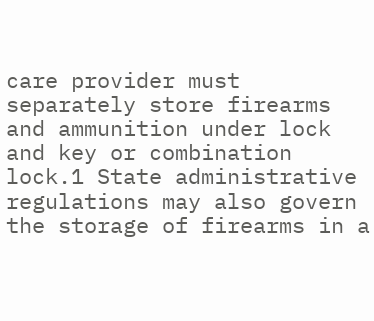care provider must separately store firearms and ammunition under lock and key or combination lock.1 State administrative regulations may also govern the storage of firearms in a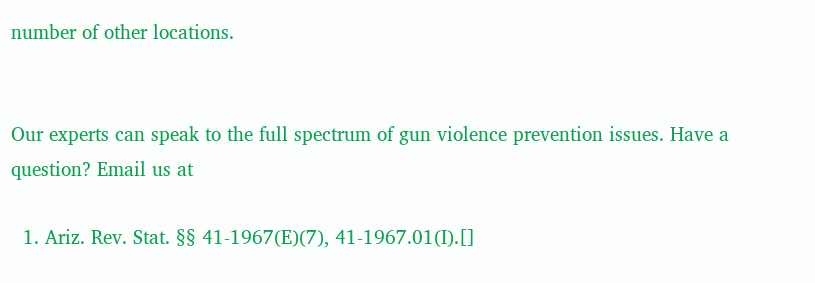number of other locations.


Our experts can speak to the full spectrum of gun violence prevention issues. Have a question? Email us at

  1. Ariz. Rev. Stat. §§ 41-1967(E)(7), 41-1967.01(I).[]